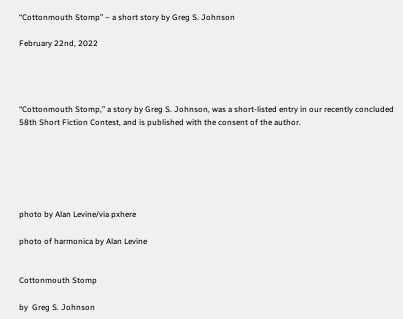“Cottonmouth Stomp” – a short story by Greg S. Johnson

February 22nd, 2022




“Cottonmouth Stomp,” a story by Greg S. Johnson, was a short-listed entry in our recently concluded 58th Short Fiction Contest, and is published with the consent of the author.






photo by Alan Levine/via pxhere

photo of harmonica by Alan Levine


Cottonmouth Stomp

by  Greg S. Johnson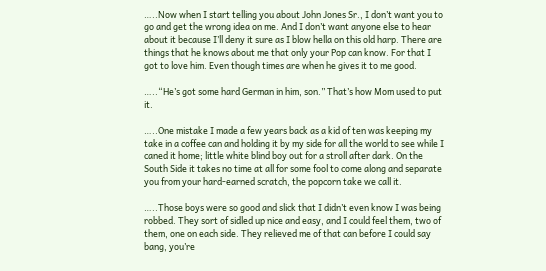…..Now when I start telling you about John Jones Sr., I don’t want you to go and get the wrong idea on me. And I don’t want anyone else to hear about it because I’ll deny it sure as I blow hella on this old harp. There are things that he knows about me that only your Pop can know. For that I got to love him. Even though times are when he gives it to me good.

…..“He’s got some hard German in him, son.” That’s how Mom used to put it.

…..One mistake I made a few years back as a kid of ten was keeping my take in a coffee can and holding it by my side for all the world to see while I caned it home; little white blind boy out for a stroll after dark. On the South Side it takes no time at all for some fool to come along and separate you from your hard-earned scratch, the popcorn take we call it.

…..Those boys were so good and slick that I didn’t even know I was being robbed. They sort of sidled up nice and easy, and I could feel them, two of them, one on each side. They relieved me of that can before I could say bang, you’re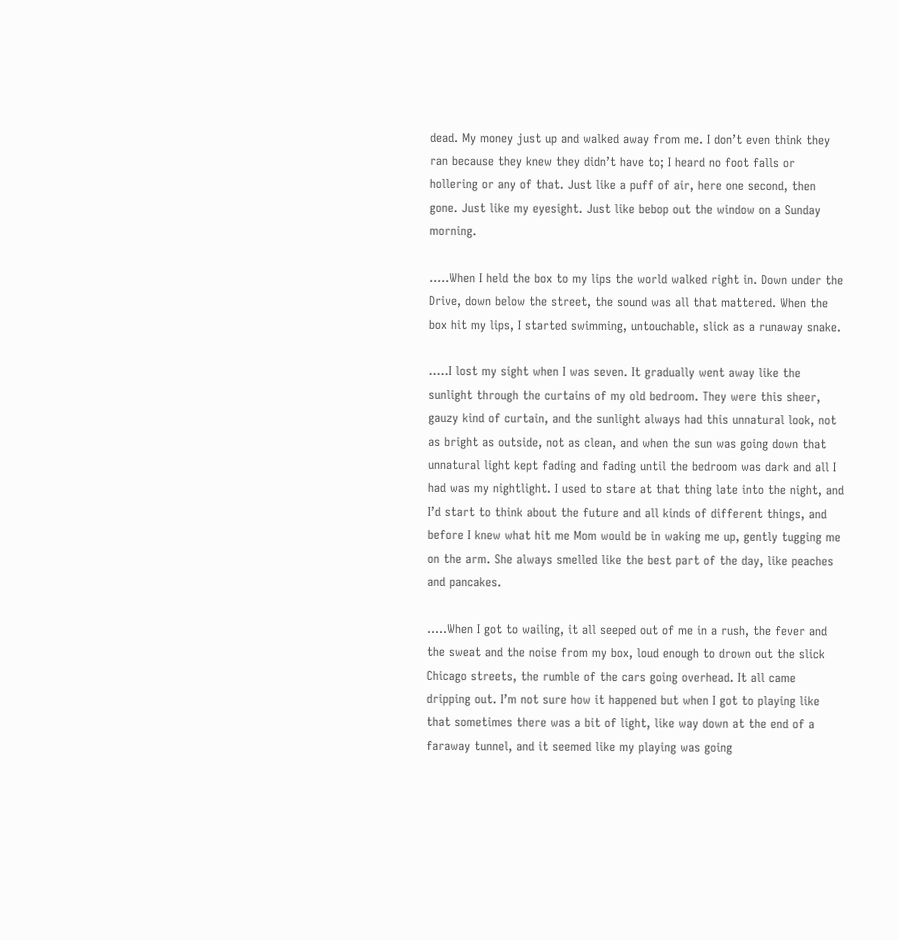dead. My money just up and walked away from me. I don’t even think they ran because they knew they didn’t have to; I heard no foot falls or hollering or any of that. Just like a puff of air, here one second, then gone. Just like my eyesight. Just like bebop out the window on a Sunday morning.

…..When I held the box to my lips the world walked right in. Down under the Drive, down below the street, the sound was all that mattered. When the box hit my lips, I started swimming, untouchable, slick as a runaway snake.

…..I lost my sight when I was seven. It gradually went away like the sunlight through the curtains of my old bedroom. They were this sheer, gauzy kind of curtain, and the sunlight always had this unnatural look, not as bright as outside, not as clean, and when the sun was going down that unnatural light kept fading and fading until the bedroom was dark and all I had was my nightlight. I used to stare at that thing late into the night, and I’d start to think about the future and all kinds of different things, and before I knew what hit me Mom would be in waking me up, gently tugging me on the arm. She always smelled like the best part of the day, like peaches and pancakes.

…..When I got to wailing, it all seeped out of me in a rush, the fever and the sweat and the noise from my box, loud enough to drown out the slick Chicago streets, the rumble of the cars going overhead. It all came dripping out. I’m not sure how it happened but when I got to playing like that sometimes there was a bit of light, like way down at the end of a faraway tunnel, and it seemed like my playing was going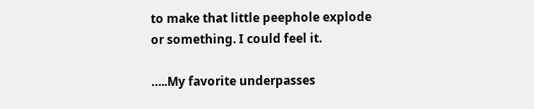to make that little peephole explode or something. I could feel it.

…..My favorite underpasses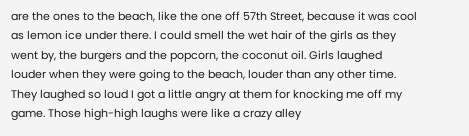are the ones to the beach, like the one off 57th Street, because it was cool as lemon ice under there. I could smell the wet hair of the girls as they went by, the burgers and the popcorn, the coconut oil. Girls laughed louder when they were going to the beach, louder than any other time. They laughed so loud I got a little angry at them for knocking me off my game. Those high-high laughs were like a crazy alley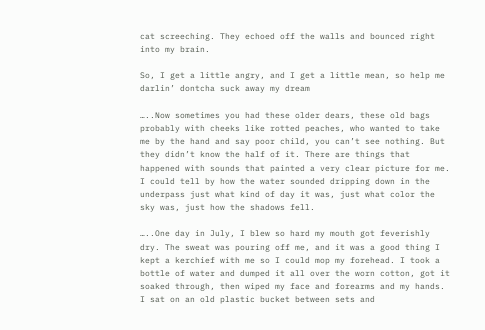cat screeching. They echoed off the walls and bounced right into my brain.

So, I get a little angry, and I get a little mean, so help me darlin’ dontcha suck away my dream

…..Now sometimes you had these older dears, these old bags probably with cheeks like rotted peaches, who wanted to take me by the hand and say poor child, you can’t see nothing. But they didn’t know the half of it. There are things that happened with sounds that painted a very clear picture for me. I could tell by how the water sounded dripping down in the underpass just what kind of day it was, just what color the sky was, just how the shadows fell.

…..One day in July, I blew so hard my mouth got feverishly dry. The sweat was pouring off me, and it was a good thing I kept a kerchief with me so I could mop my forehead. I took a bottle of water and dumped it all over the worn cotton, got it soaked through, then wiped my face and forearms and my hands. I sat on an old plastic bucket between sets and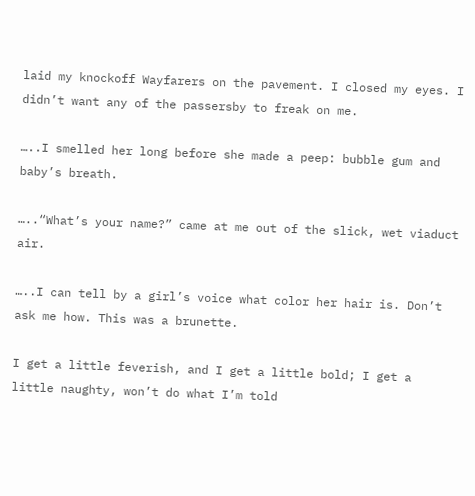laid my knockoff Wayfarers on the pavement. I closed my eyes. I didn’t want any of the passersby to freak on me.

…..I smelled her long before she made a peep: bubble gum and baby’s breath.

…..“What’s your name?” came at me out of the slick, wet viaduct air.

…..I can tell by a girl’s voice what color her hair is. Don’t ask me how. This was a brunette.

I get a little feverish, and I get a little bold; I get a little naughty, won’t do what I’m told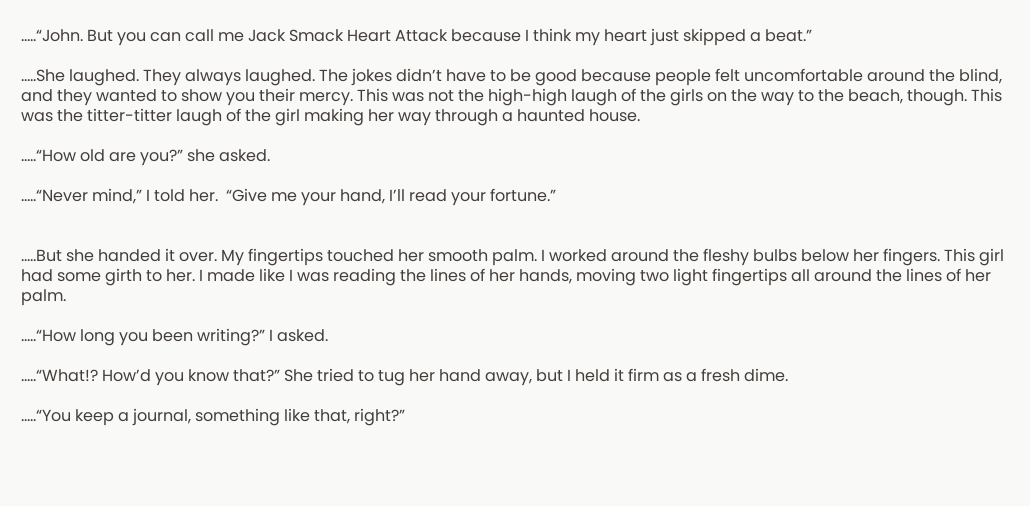…..“John. But you can call me Jack Smack Heart Attack because I think my heart just skipped a beat.”

…..She laughed. They always laughed. The jokes didn’t have to be good because people felt uncomfortable around the blind, and they wanted to show you their mercy. This was not the high-high laugh of the girls on the way to the beach, though. This was the titter-titter laugh of the girl making her way through a haunted house.

…..“How old are you?” she asked.

…..“Never mind,” I told her.  “Give me your hand, I’ll read your fortune.”


…..But she handed it over. My fingertips touched her smooth palm. I worked around the fleshy bulbs below her fingers. This girl had some girth to her. I made like I was reading the lines of her hands, moving two light fingertips all around the lines of her palm.

…..“How long you been writing?” I asked.

…..“What!? How’d you know that?” She tried to tug her hand away, but I held it firm as a fresh dime.

…..“You keep a journal, something like that, right?”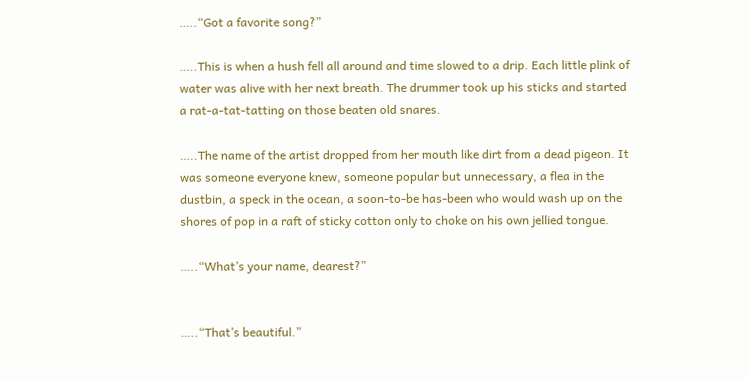…..“Got a favorite song?”

…..This is when a hush fell all around and time slowed to a drip. Each little plink of water was alive with her next breath. The drummer took up his sticks and started a rat-a-tat-tatting on those beaten old snares.

…..The name of the artist dropped from her mouth like dirt from a dead pigeon. It was someone everyone knew, someone popular but unnecessary, a flea in the dustbin, a speck in the ocean, a soon-to-be has-been who would wash up on the shores of pop in a raft of sticky cotton only to choke on his own jellied tongue.

…..“What’s your name, dearest?”


…..“That’s beautiful.”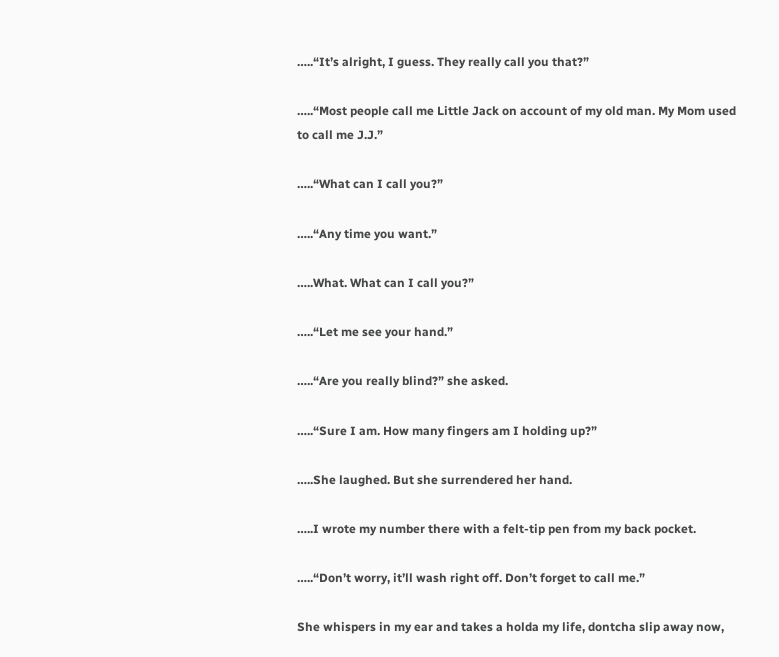…..“It’s alright, I guess. They really call you that?”

…..“Most people call me Little Jack on account of my old man. My Mom used to call me J.J.”

…..“What can I call you?”

…..“Any time you want.”

…..What. What can I call you?”

…..“Let me see your hand.”

…..“Are you really blind?” she asked.

…..“Sure I am. How many fingers am I holding up?”

…..She laughed. But she surrendered her hand.

…..I wrote my number there with a felt-tip pen from my back pocket.

…..“Don’t worry, it’ll wash right off. Don’t forget to call me.”

She whispers in my ear and takes a holda my life, dontcha slip away now,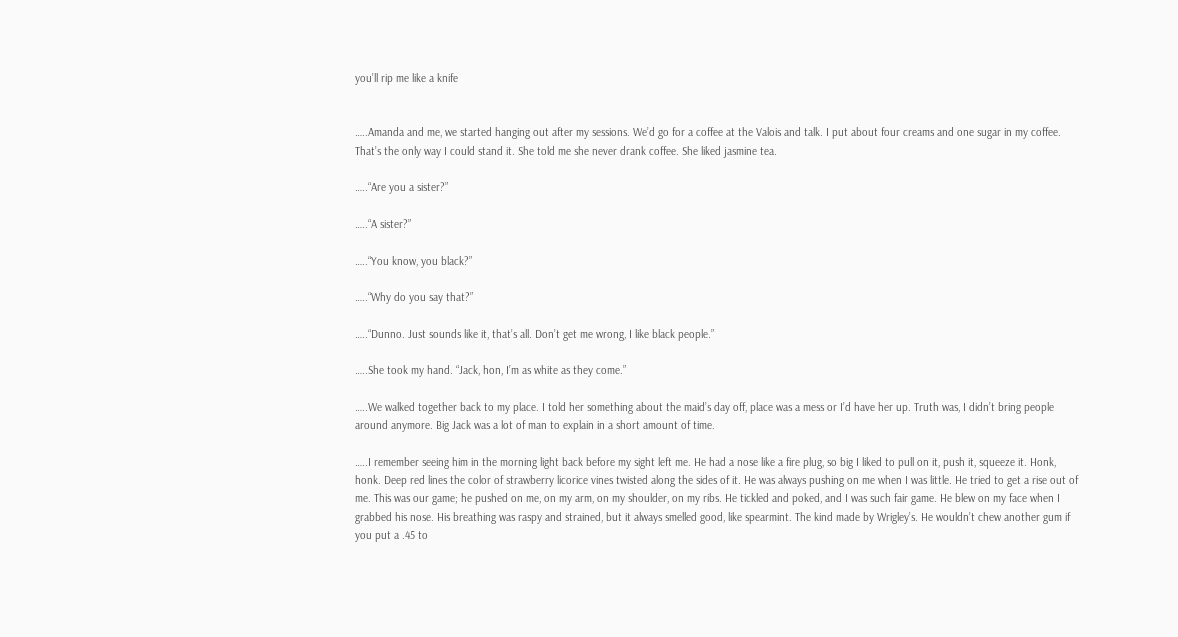you’ll rip me like a knife


…..Amanda and me, we started hanging out after my sessions. We’d go for a coffee at the Valois and talk. I put about four creams and one sugar in my coffee. That’s the only way I could stand it. She told me she never drank coffee. She liked jasmine tea.

…..“Are you a sister?”

…..“A sister?”

…..“You know, you black?”

…..“Why do you say that?”

…..“Dunno. Just sounds like it, that’s all. Don’t get me wrong, I like black people.”

…..She took my hand. “Jack, hon, I’m as white as they come.”

…..We walked together back to my place. I told her something about the maid’s day off, place was a mess or I’d have her up. Truth was, I didn’t bring people around anymore. Big Jack was a lot of man to explain in a short amount of time.

…..I remember seeing him in the morning light back before my sight left me. He had a nose like a fire plug, so big I liked to pull on it, push it, squeeze it. Honk, honk. Deep red lines the color of strawberry licorice vines twisted along the sides of it. He was always pushing on me when I was little. He tried to get a rise out of me. This was our game; he pushed on me, on my arm, on my shoulder, on my ribs. He tickled and poked, and I was such fair game. He blew on my face when I grabbed his nose. His breathing was raspy and strained, but it always smelled good, like spearmint. The kind made by Wrigley’s. He wouldn’t chew another gum if you put a .45 to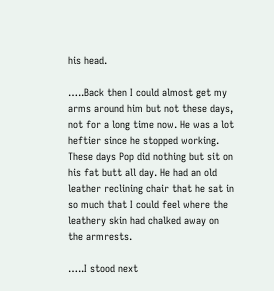his head.

…..Back then I could almost get my arms around him but not these days, not for a long time now. He was a lot heftier since he stopped working. These days Pop did nothing but sit on his fat butt all day. He had an old leather reclining chair that he sat in so much that I could feel where the leathery skin had chalked away on the armrests.

…..I stood next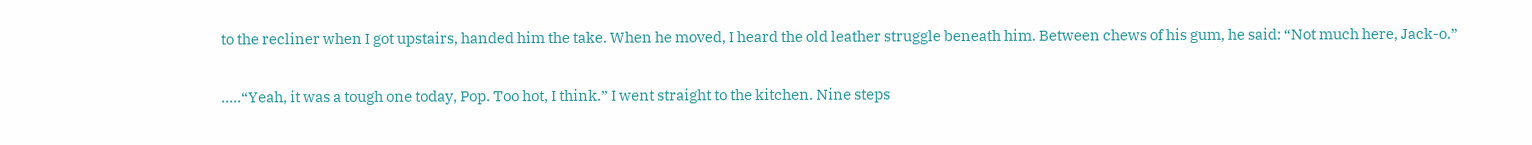to the recliner when I got upstairs, handed him the take. When he moved, I heard the old leather struggle beneath him. Between chews of his gum, he said: “Not much here, Jack-o.”

…..“Yeah, it was a tough one today, Pop. Too hot, I think.” I went straight to the kitchen. Nine steps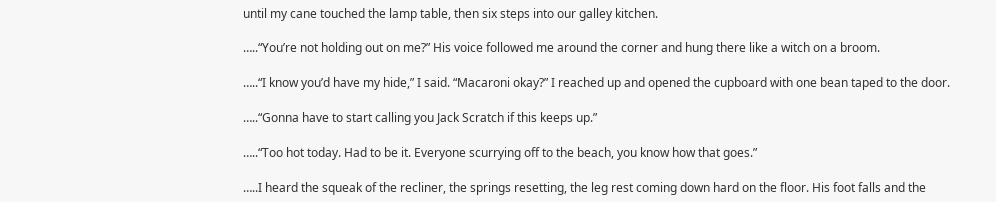until my cane touched the lamp table, then six steps into our galley kitchen.

…..“You’re not holding out on me?” His voice followed me around the corner and hung there like a witch on a broom.

…..“I know you’d have my hide,” I said. “Macaroni okay?” I reached up and opened the cupboard with one bean taped to the door.

…..“Gonna have to start calling you Jack Scratch if this keeps up.”

…..“Too hot today. Had to be it. Everyone scurrying off to the beach, you know how that goes.”

…..I heard the squeak of the recliner, the springs resetting, the leg rest coming down hard on the floor. His foot falls and the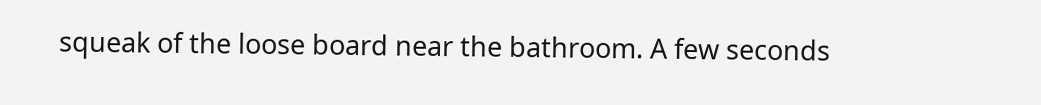squeak of the loose board near the bathroom. A few seconds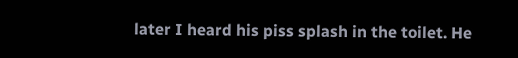later I heard his piss splash in the toilet. He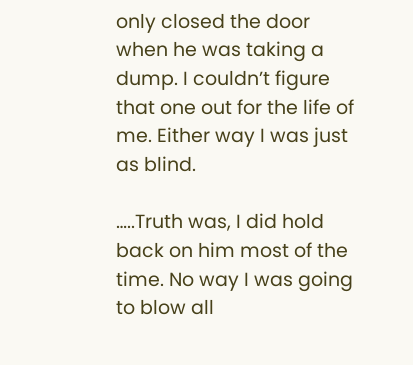only closed the door when he was taking a dump. I couldn’t figure that one out for the life of me. Either way I was just as blind.

…..Truth was, I did hold back on him most of the time. No way I was going to blow all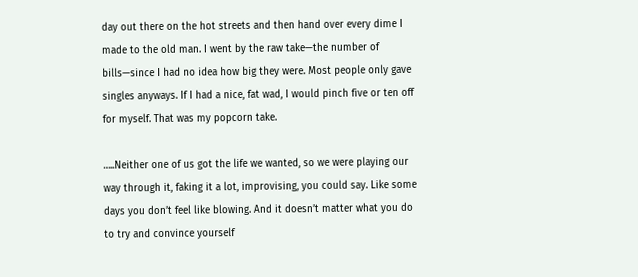day out there on the hot streets and then hand over every dime I made to the old man. I went by the raw take—the number of bills—since I had no idea how big they were. Most people only gave singles anyways. If I had a nice, fat wad, I would pinch five or ten off for myself. That was my popcorn take.

…..Neither one of us got the life we wanted, so we were playing our way through it, faking it a lot, improvising, you could say. Like some days you don’t feel like blowing. And it doesn’t matter what you do to try and convince yourself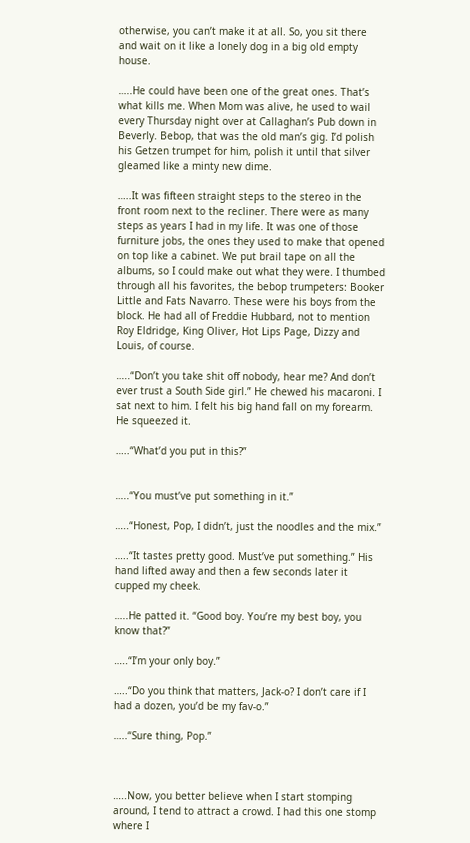otherwise, you can’t make it at all. So, you sit there and wait on it like a lonely dog in a big old empty house.

…..He could have been one of the great ones. That’s what kills me. When Mom was alive, he used to wail every Thursday night over at Callaghan’s Pub down in Beverly. Bebop, that was the old man’s gig. I’d polish his Getzen trumpet for him, polish it until that silver gleamed like a minty new dime.

…..It was fifteen straight steps to the stereo in the front room next to the recliner. There were as many steps as years I had in my life. It was one of those furniture jobs, the ones they used to make that opened on top like a cabinet. We put brail tape on all the albums, so I could make out what they were. I thumbed through all his favorites, the bebop trumpeters: Booker Little and Fats Navarro. These were his boys from the block. He had all of Freddie Hubbard, not to mention Roy Eldridge, King Oliver, Hot Lips Page, Dizzy and Louis, of course.

…..“Don’t you take shit off nobody, hear me? And don’t ever trust a South Side girl.” He chewed his macaroni. I sat next to him. I felt his big hand fall on my forearm. He squeezed it.

…..“What’d you put in this?”


…..“You must’ve put something in it.”

…..“Honest, Pop, I didn’t, just the noodles and the mix.”

…..“It tastes pretty good. Must’ve put something.” His hand lifted away and then a few seconds later it cupped my cheek.

…..He patted it. “Good boy. You’re my best boy, you know that?”

…..“I’m your only boy.”

…..“Do you think that matters, Jack-o? I don’t care if I had a dozen, you’d be my fav-o.”

…..“Sure thing, Pop.”



…..Now, you better believe when I start stomping around, I tend to attract a crowd. I had this one stomp where I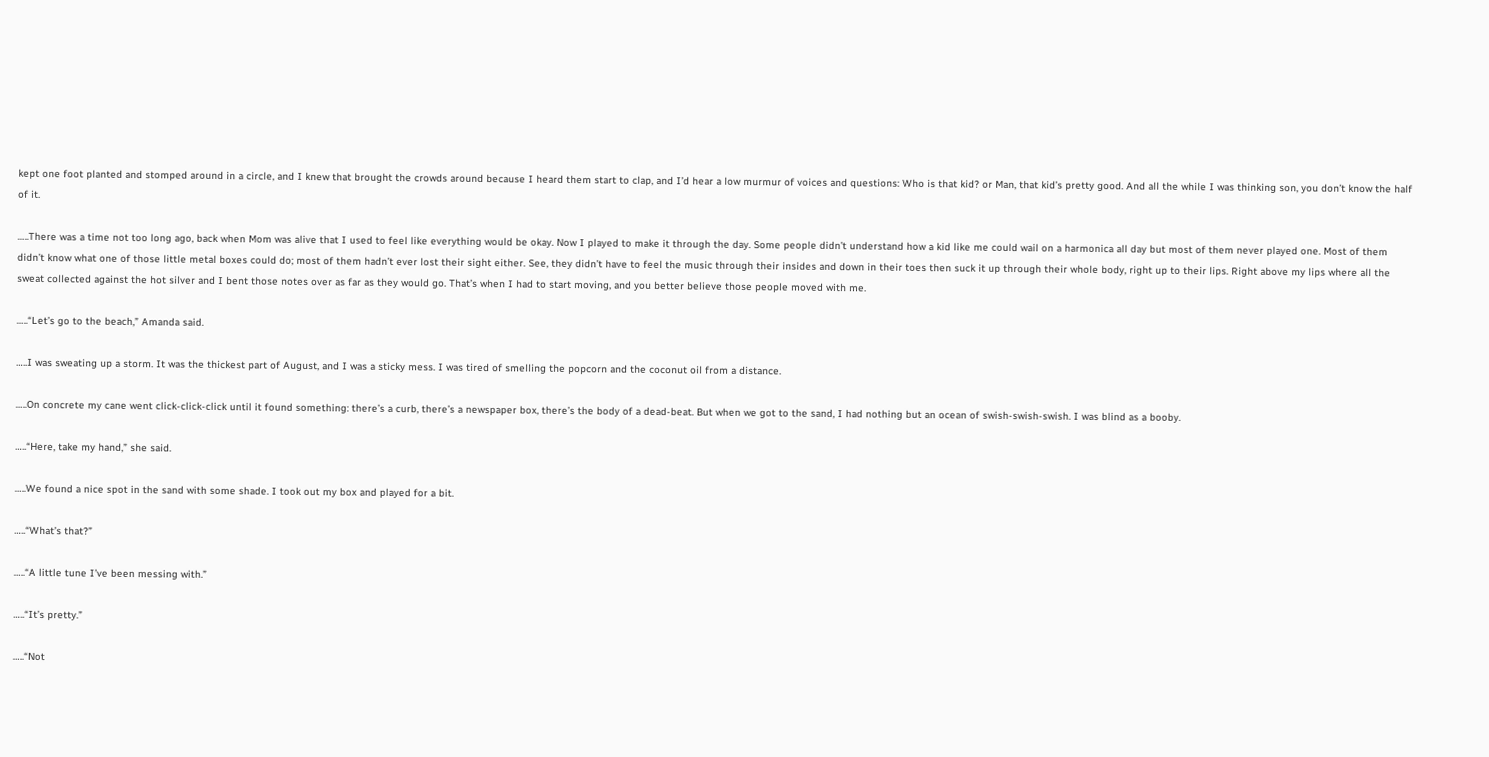kept one foot planted and stomped around in a circle, and I knew that brought the crowds around because I heard them start to clap, and I’d hear a low murmur of voices and questions: Who is that kid? or Man, that kid’s pretty good. And all the while I was thinking son, you don’t know the half of it.

…..There was a time not too long ago, back when Mom was alive that I used to feel like everything would be okay. Now I played to make it through the day. Some people didn’t understand how a kid like me could wail on a harmonica all day but most of them never played one. Most of them didn’t know what one of those little metal boxes could do; most of them hadn’t ever lost their sight either. See, they didn’t have to feel the music through their insides and down in their toes then suck it up through their whole body, right up to their lips. Right above my lips where all the sweat collected against the hot silver and I bent those notes over as far as they would go. That’s when I had to start moving, and you better believe those people moved with me.

…..“Let’s go to the beach,” Amanda said.

…..I was sweating up a storm. It was the thickest part of August, and I was a sticky mess. I was tired of smelling the popcorn and the coconut oil from a distance.

…..On concrete my cane went click-click-click until it found something: there’s a curb, there’s a newspaper box, there’s the body of a dead-beat. But when we got to the sand, I had nothing but an ocean of swish-swish-swish. I was blind as a booby.

…..“Here, take my hand,” she said.

…..We found a nice spot in the sand with some shade. I took out my box and played for a bit.

…..“What’s that?”

…..“A little tune I’ve been messing with.”

…..“It’s pretty.”

…..“Not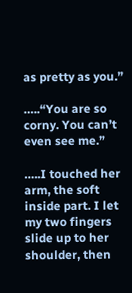as pretty as you.”

…..“You are so corny. You can’t even see me.”

…..I touched her arm, the soft inside part. I let my two fingers slide up to her shoulder, then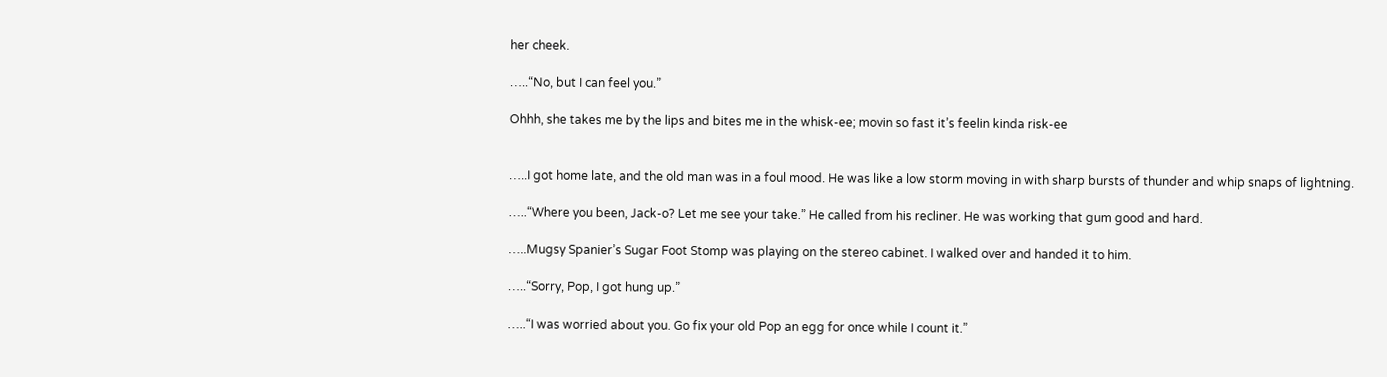her cheek.

…..“No, but I can feel you.”

Ohhh, she takes me by the lips and bites me in the whisk-ee; movin so fast it’s feelin kinda risk-ee


…..I got home late, and the old man was in a foul mood. He was like a low storm moving in with sharp bursts of thunder and whip snaps of lightning.

…..“Where you been, Jack-o? Let me see your take.” He called from his recliner. He was working that gum good and hard.

…..Mugsy Spanier’s Sugar Foot Stomp was playing on the stereo cabinet. I walked over and handed it to him.

…..“Sorry, Pop, I got hung up.”

…..“I was worried about you. Go fix your old Pop an egg for once while I count it.”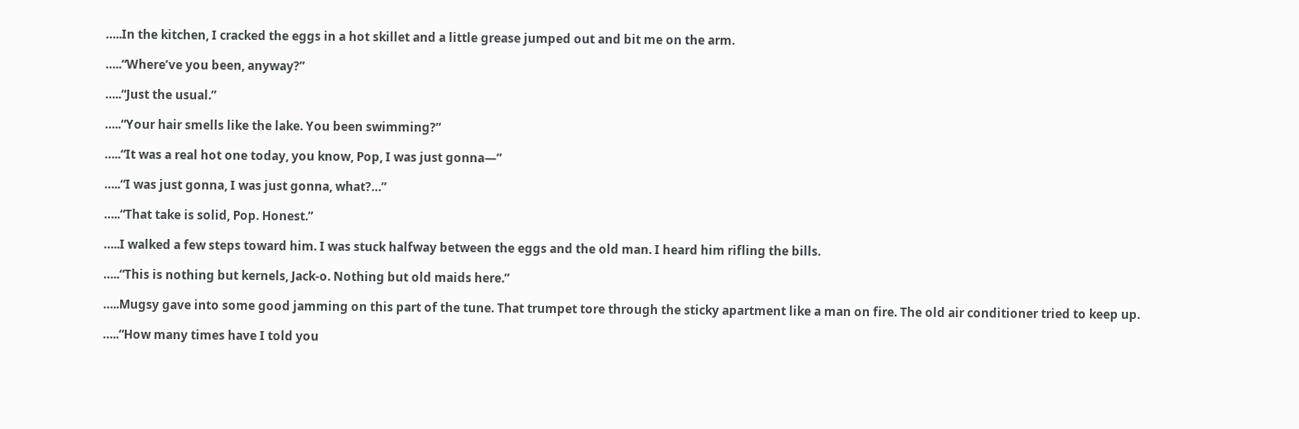…..In the kitchen, I cracked the eggs in a hot skillet and a little grease jumped out and bit me on the arm.

…..“Where’ve you been, anyway?”

…..“Just the usual.”

…..“Your hair smells like the lake. You been swimming?”

…..“It was a real hot one today, you know, Pop, I was just gonna—”

…..“I was just gonna, I was just gonna, what?…”

…..“That take is solid, Pop. Honest.”

…..I walked a few steps toward him. I was stuck halfway between the eggs and the old man. I heard him rifling the bills.

…..“This is nothing but kernels, Jack-o. Nothing but old maids here.”

…..Mugsy gave into some good jamming on this part of the tune. That trumpet tore through the sticky apartment like a man on fire. The old air conditioner tried to keep up.

…..“How many times have I told you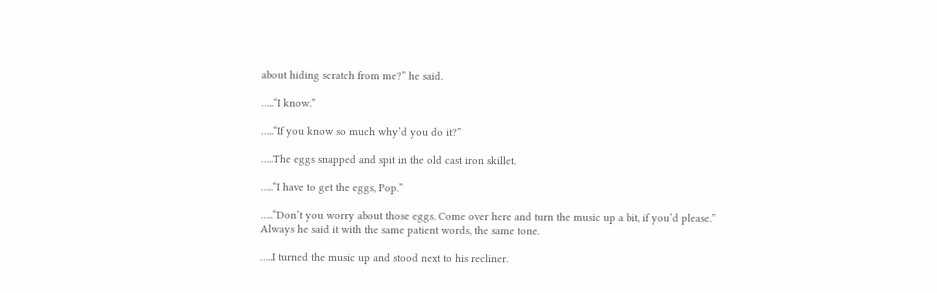about hiding scratch from me?” he said.

…..“I know.”

…..“If you know so much why’d you do it?”

…..The eggs snapped and spit in the old cast iron skillet.

…..“I have to get the eggs, Pop.”

…..“Don’t you worry about those eggs. Come over here and turn the music up a bit, if you’d please.” Always he said it with the same patient words, the same tone.

…..I turned the music up and stood next to his recliner.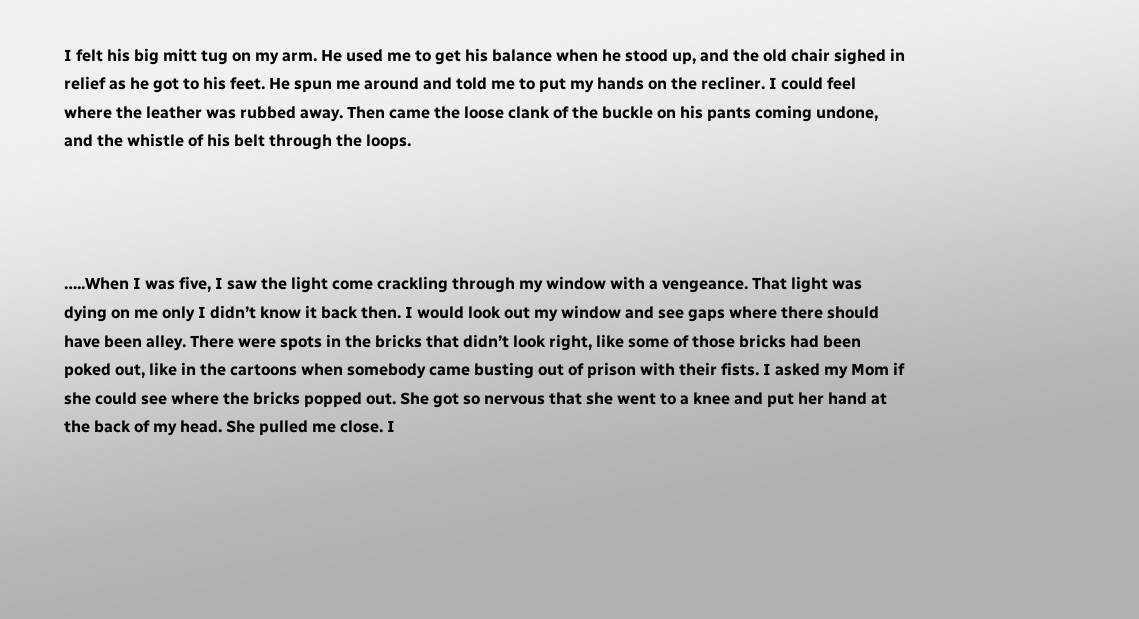I felt his big mitt tug on my arm. He used me to get his balance when he stood up, and the old chair sighed in relief as he got to his feet. He spun me around and told me to put my hands on the recliner. I could feel where the leather was rubbed away. Then came the loose clank of the buckle on his pants coming undone, and the whistle of his belt through the loops.




…..When I was five, I saw the light come crackling through my window with a vengeance. That light was dying on me only I didn’t know it back then. I would look out my window and see gaps where there should have been alley. There were spots in the bricks that didn’t look right, like some of those bricks had been poked out, like in the cartoons when somebody came busting out of prison with their fists. I asked my Mom if she could see where the bricks popped out. She got so nervous that she went to a knee and put her hand at the back of my head. She pulled me close. I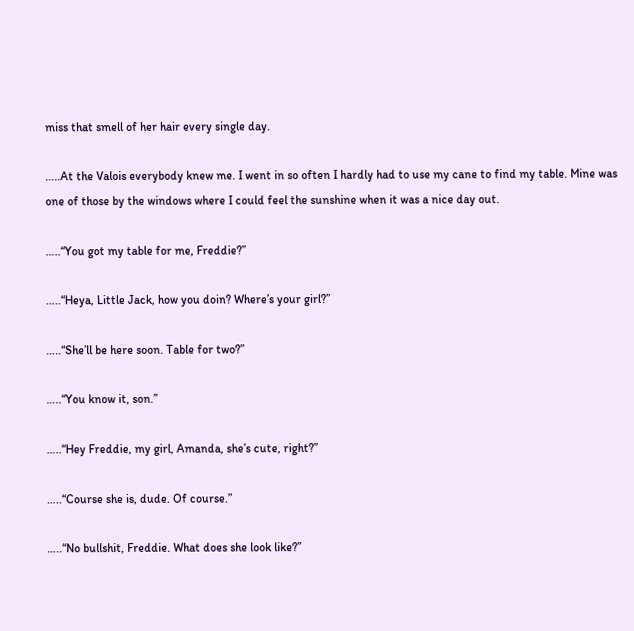miss that smell of her hair every single day.

…..At the Valois everybody knew me. I went in so often I hardly had to use my cane to find my table. Mine was one of those by the windows where I could feel the sunshine when it was a nice day out.

…..“You got my table for me, Freddie?”

…..“Heya, Little Jack, how you doin? Where’s your girl?”

…..“She’ll be here soon. Table for two?”

…..“You know it, son.”

…..“Hey Freddie, my girl, Amanda, she’s cute, right?”

…..“Course she is, dude. Of course.”

…..“No bullshit, Freddie. What does she look like?”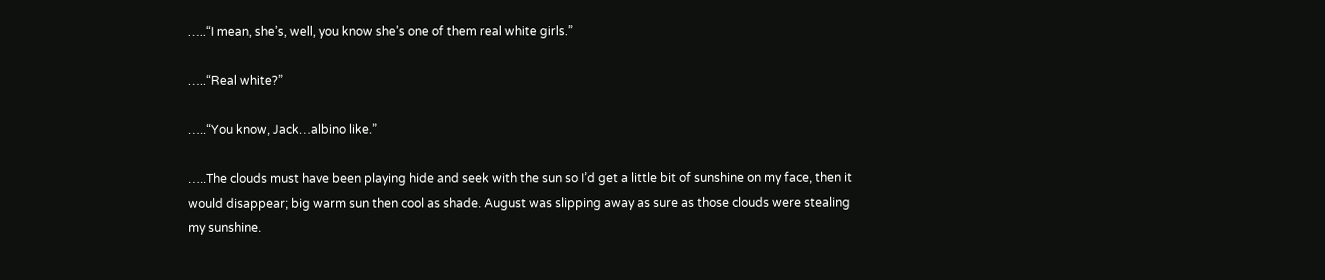…..“I mean, she’s, well, you know she’s one of them real white girls.”

…..“Real white?”

…..“You know, Jack…albino like.”

…..The clouds must have been playing hide and seek with the sun so I’d get a little bit of sunshine on my face, then it would disappear; big warm sun then cool as shade. August was slipping away as sure as those clouds were stealing my sunshine.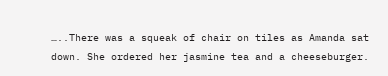…..There was a squeak of chair on tiles as Amanda sat down. She ordered her jasmine tea and a cheeseburger.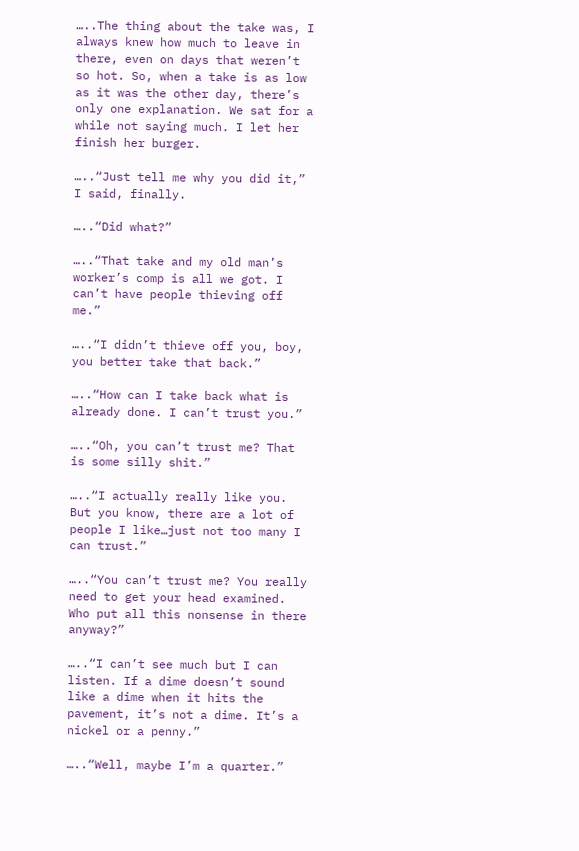…..The thing about the take was, I always knew how much to leave in there, even on days that weren’t so hot. So, when a take is as low as it was the other day, there’s only one explanation. We sat for a while not saying much. I let her finish her burger.

…..“Just tell me why you did it,” I said, finally.

…..“Did what?”

…..“That take and my old man’s worker’s comp is all we got. I can’t have people thieving off me.”

…..“I didn’t thieve off you, boy, you better take that back.”

…..“How can I take back what is already done. I can’t trust you.”

…..“Oh, you can’t trust me? That is some silly shit.”

…..“I actually really like you. But you know, there are a lot of people I like…just not too many I can trust.”

…..“You can’t trust me? You really need to get your head examined. Who put all this nonsense in there anyway?”

…..“I can’t see much but I can listen. If a dime doesn’t sound like a dime when it hits the pavement, it’s not a dime. It’s a nickel or a penny.”

…..“Well, maybe I’m a quarter.”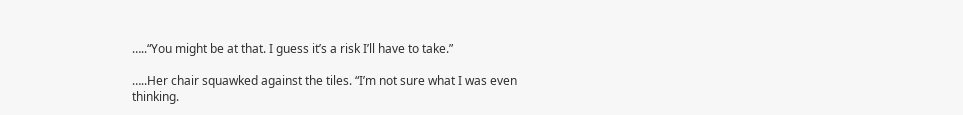…..“You might be at that. I guess it’s a risk I’ll have to take.”

…..Her chair squawked against the tiles. “I’m not sure what I was even thinking.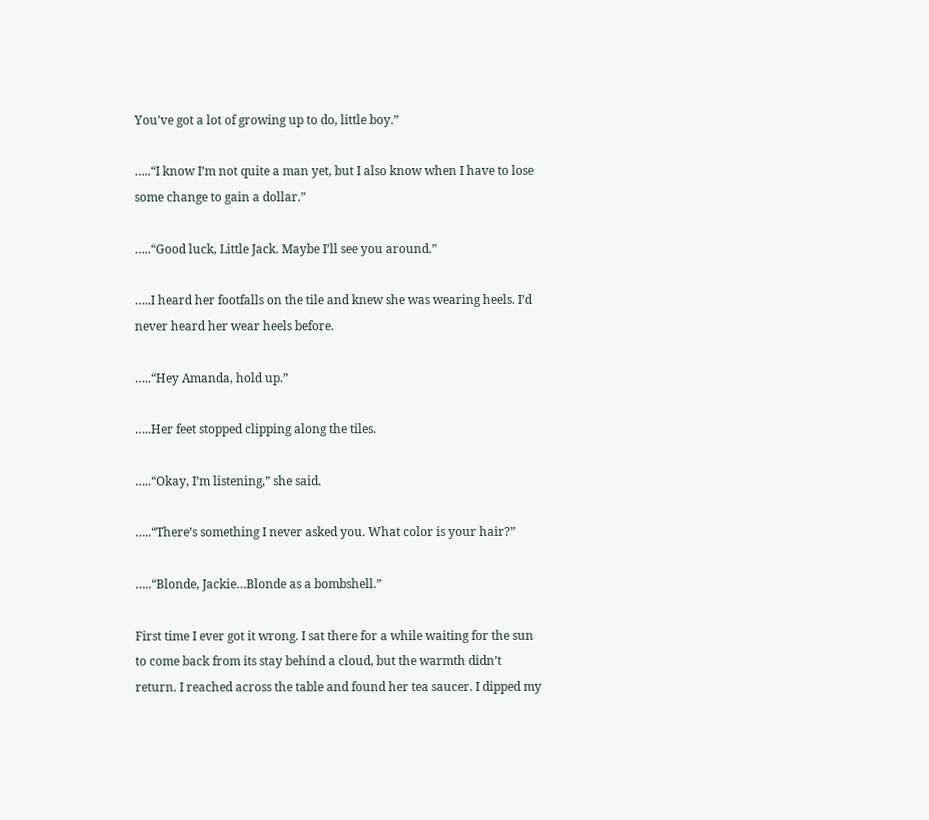You’ve got a lot of growing up to do, little boy.”

…..“I know I’m not quite a man yet, but I also know when I have to lose some change to gain a dollar.”

…..“Good luck, Little Jack. Maybe I’ll see you around.”

…..I heard her footfalls on the tile and knew she was wearing heels. I’d never heard her wear heels before.

…..“Hey Amanda, hold up.”

…..Her feet stopped clipping along the tiles.

…..“Okay, I’m listening,” she said.

…..“There’s something I never asked you. What color is your hair?”

…..“Blonde, Jackie…Blonde as a bombshell.”

First time I ever got it wrong. I sat there for a while waiting for the sun to come back from its stay behind a cloud, but the warmth didn’t return. I reached across the table and found her tea saucer. I dipped my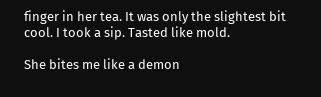finger in her tea. It was only the slightest bit cool. I took a sip. Tasted like mold.

She bites me like a demon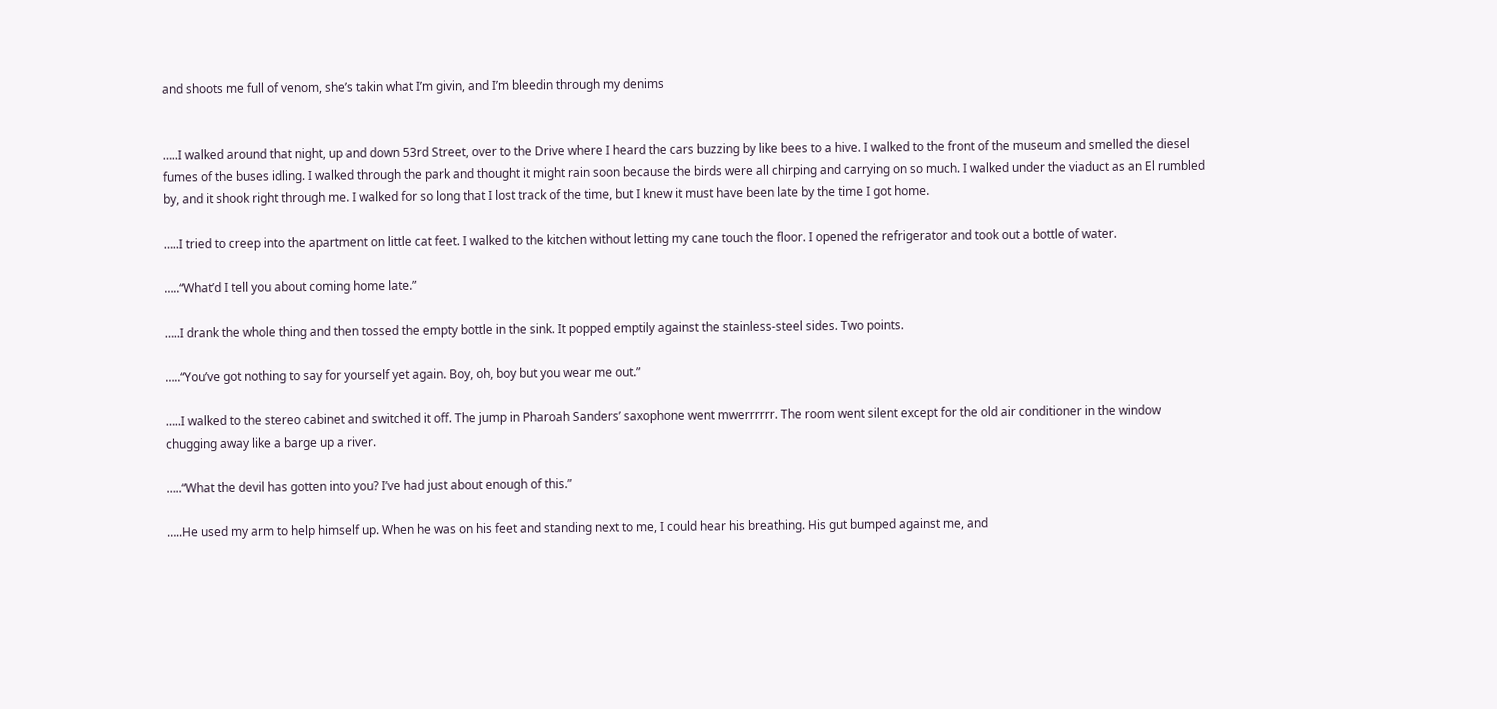and shoots me full of venom, she’s takin what I’m givin, and I’m bleedin through my denims


…..I walked around that night, up and down 53rd Street, over to the Drive where I heard the cars buzzing by like bees to a hive. I walked to the front of the museum and smelled the diesel fumes of the buses idling. I walked through the park and thought it might rain soon because the birds were all chirping and carrying on so much. I walked under the viaduct as an El rumbled by, and it shook right through me. I walked for so long that I lost track of the time, but I knew it must have been late by the time I got home.

…..I tried to creep into the apartment on little cat feet. I walked to the kitchen without letting my cane touch the floor. I opened the refrigerator and took out a bottle of water.

…..“What’d I tell you about coming home late.”

…..I drank the whole thing and then tossed the empty bottle in the sink. It popped emptily against the stainless-steel sides. Two points.

…..“You’ve got nothing to say for yourself yet again. Boy, oh, boy but you wear me out.”

…..I walked to the stereo cabinet and switched it off. The jump in Pharoah Sanders’ saxophone went mwerrrrrr. The room went silent except for the old air conditioner in the window chugging away like a barge up a river.

…..“What the devil has gotten into you? I’ve had just about enough of this.”

…..He used my arm to help himself up. When he was on his feet and standing next to me, I could hear his breathing. His gut bumped against me, and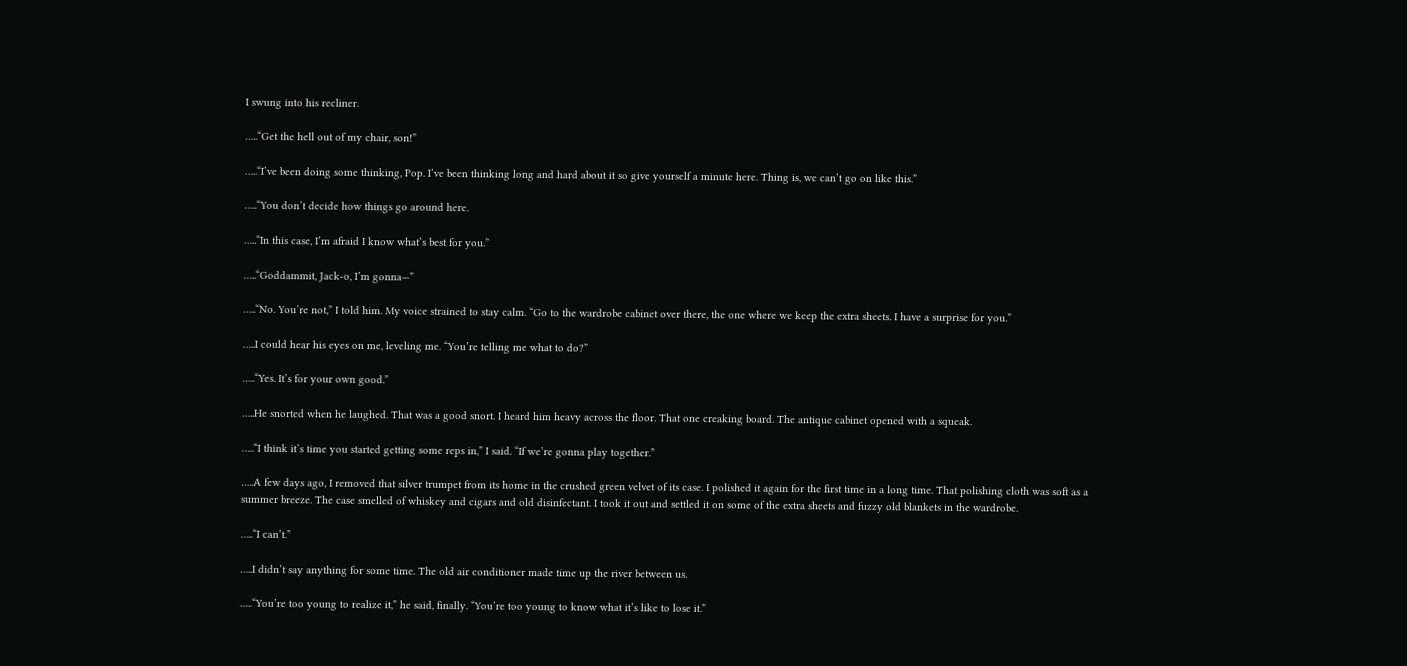I swung into his recliner.

…..“Get the hell out of my chair, son!”

…..“I’ve been doing some thinking, Pop. I’ve been thinking long and hard about it so give yourself a minute here. Thing is, we can’t go on like this.”

…..“You don’t decide how things go around here.

…..“In this case, I’m afraid I know what’s best for you.”

…..“Goddammit, Jack-o, I’m gonna—”

…..“No. You’re not,” I told him. My voice strained to stay calm. “Go to the wardrobe cabinet over there, the one where we keep the extra sheets. I have a surprise for you.”

…..I could hear his eyes on me, leveling me. “You’re telling me what to do?”

…..“Yes. It’s for your own good.”

…..He snorted when he laughed. That was a good snort. I heard him heavy across the floor. That one creaking board. The antique cabinet opened with a squeak.

…..“I think it’s time you started getting some reps in,” I said. “If we’re gonna play together.”

…..A few days ago, I removed that silver trumpet from its home in the crushed green velvet of its case. I polished it again for the first time in a long time. That polishing cloth was soft as a summer breeze. The case smelled of whiskey and cigars and old disinfectant. I took it out and settled it on some of the extra sheets and fuzzy old blankets in the wardrobe.

…..“I can’t.”

…..I didn’t say anything for some time. The old air conditioner made time up the river between us.

…..“You’re too young to realize it,” he said, finally. “You’re too young to know what it’s like to lose it.”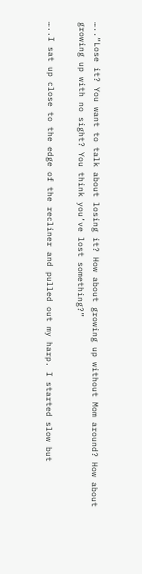…..“Lose it? You want to talk about losing it? How about growing up without Mom around? How about growing up with no sight? You think you’ve lost something?”

…..I sat up close to the edge of the recliner and pulled out my harp. I started slow but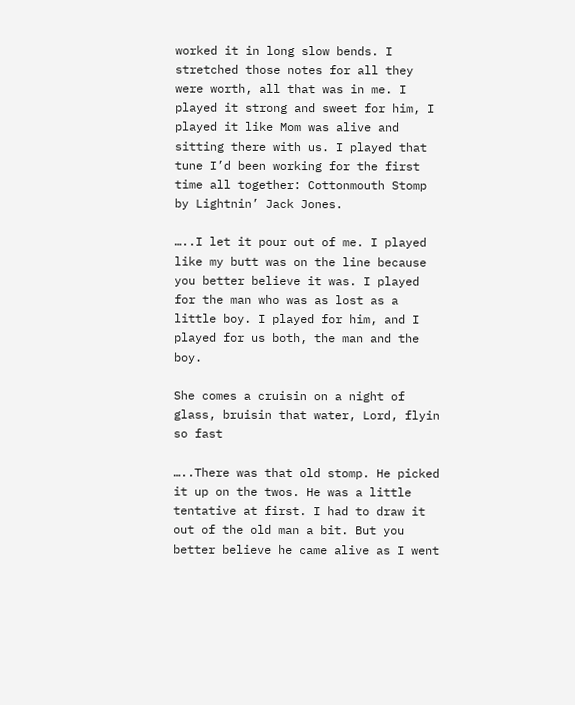worked it in long slow bends. I stretched those notes for all they were worth, all that was in me. I played it strong and sweet for him, I played it like Mom was alive and sitting there with us. I played that tune I’d been working for the first time all together: Cottonmouth Stomp by Lightnin’ Jack Jones.

…..I let it pour out of me. I played like my butt was on the line because you better believe it was. I played for the man who was as lost as a little boy. I played for him, and I played for us both, the man and the boy.

She comes a cruisin on a night of glass, bruisin that water, Lord, flyin so fast

…..There was that old stomp. He picked it up on the twos. He was a little tentative at first. I had to draw it out of the old man a bit. But you better believe he came alive as I went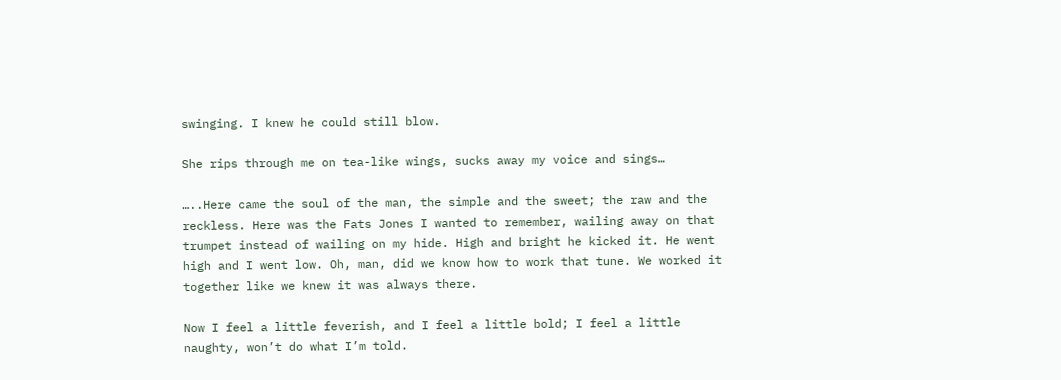swinging. I knew he could still blow.

She rips through me on tea-like wings, sucks away my voice and sings…

…..Here came the soul of the man, the simple and the sweet; the raw and the reckless. Here was the Fats Jones I wanted to remember, wailing away on that trumpet instead of wailing on my hide. High and bright he kicked it. He went high and I went low. Oh, man, did we know how to work that tune. We worked it together like we knew it was always there.

Now I feel a little feverish, and I feel a little bold; I feel a little naughty, won’t do what I’m told.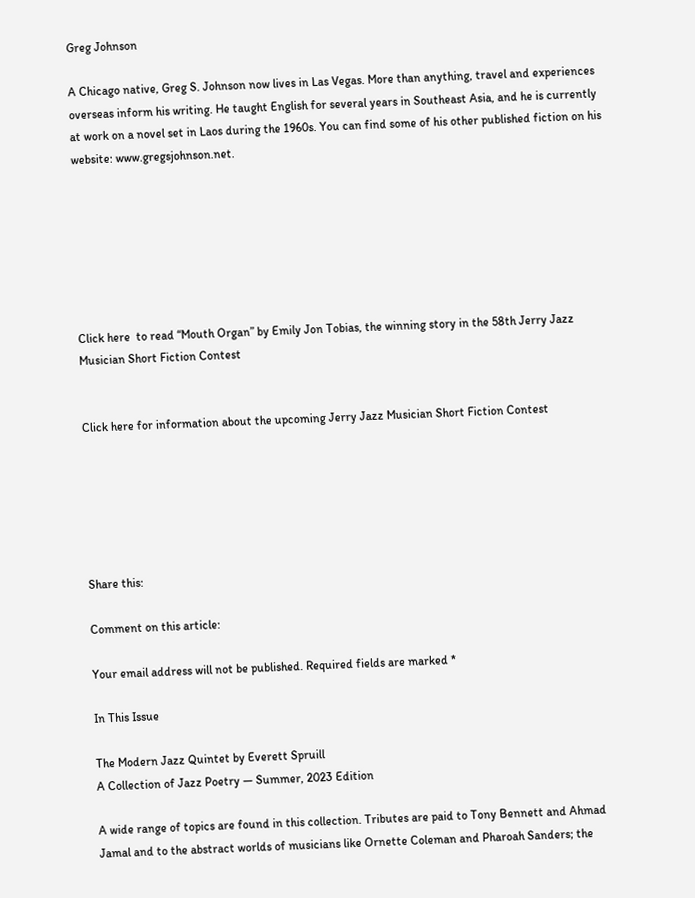Greg Johnson

A Chicago native, Greg S. Johnson now lives in Las Vegas. More than anything, travel and experiences overseas inform his writing. He taught English for several years in Southeast Asia, and he is currently at work on a novel set in Laos during the 1960s. You can find some of his other published fiction on his website: www.gregsjohnson.net.







Click here  to read “Mouth Organ” by Emily Jon Tobias, the winning story in the 58th Jerry Jazz Musician Short Fiction Contest


Click here for information about the upcoming Jerry Jazz Musician Short Fiction Contest






Share this:

Comment on this article:

Your email address will not be published. Required fields are marked *

In This Issue

The Modern Jazz Quintet by Everett Spruill
A Collection of Jazz Poetry — Summer, 2023 Edition

A wide range of topics are found in this collection. Tributes are paid to Tony Bennett and Ahmad Jamal and to the abstract worlds of musicians like Ornette Coleman and Pharoah Sanders; the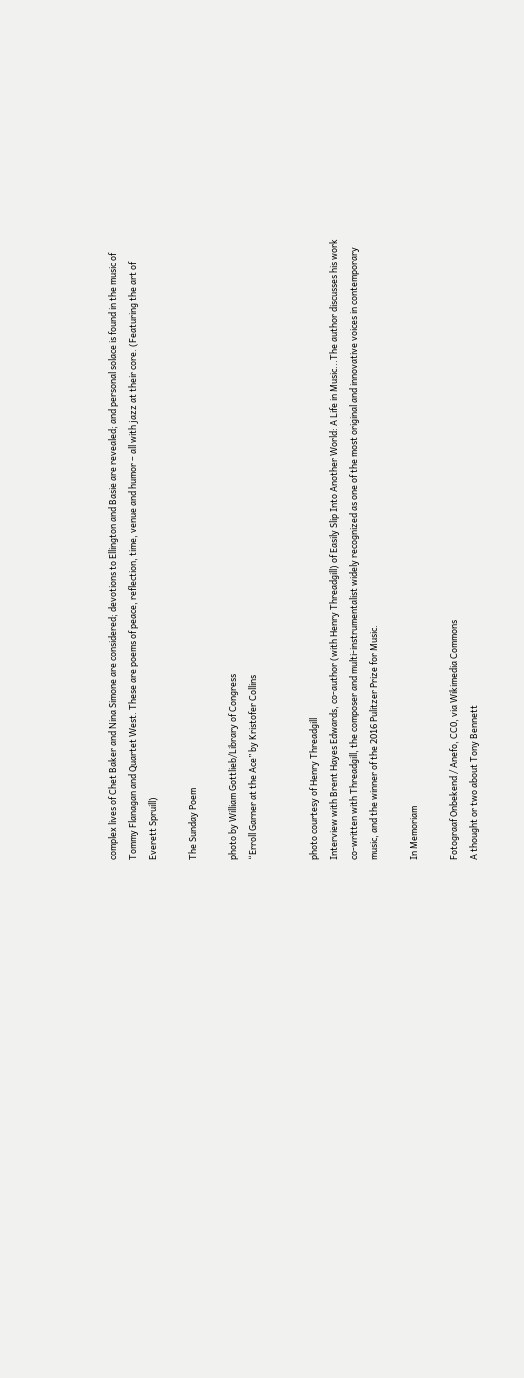complex lives of Chet Baker and Nina Simone are considered; devotions to Ellington and Basie are revealed; and personal solace is found in the music of Tommy Flanagan and Quartet West. These are poems of peace, reflection, time, venue and humor – all with jazz at their core. (Featuring the art of Everett Spruill)

The Sunday Poem

photo by William Gottlieb/Library of Congress
“Erroll Garner at the Ace” by Kristofer Collins


photo courtesy of Henry Threadgill
Interview with Brent Hayes Edwards, co-author (with Henry Threadgill) of Easily Slip Into Another World: A Life in Music...The author discusses his work co-written with Threadgill, the composer and multi-instrumentalist widely recognized as one of the most original and innovative voices in contemporary music, and the winner of the 2016 Pulitzer Prize for Music.

In Memoriam

Fotograaf Onbekend / Anefo, CC0, via Wikimedia Commons
A thought or two about Tony Bennett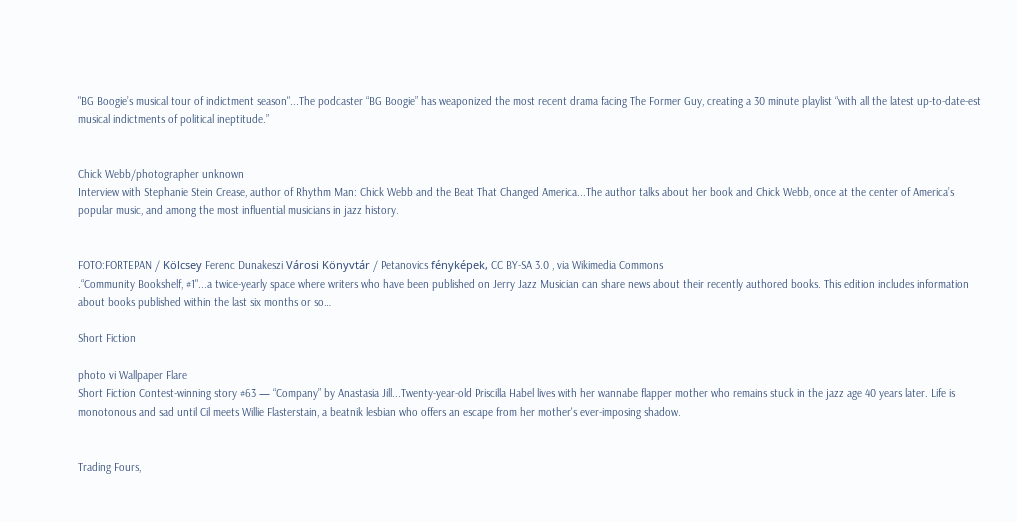"BG Boogie’s musical tour of indictment season"...The podcaster “BG Boogie” has weaponized the most recent drama facing The Former Guy, creating a 30 minute playlist “with all the latest up-to-date-est musical indictments of political ineptitude.”


Chick Webb/photographer unknown
Interview with Stephanie Stein Crease, author of Rhythm Man: Chick Webb and the Beat That Changed America...The author talks about her book and Chick Webb, once at the center of America’s popular music, and among the most influential musicians in jazz history.


FOTO:FORTEPAN / Kölcsey Ferenc Dunakeszi Városi Könyvtár / Petanovics fényképek, CC BY-SA 3.0 , via Wikimedia Commons
.“Community Bookshelf, #1"...a twice-yearly space where writers who have been published on Jerry Jazz Musician can share news about their recently authored books. This edition includes information about books published within the last six months or so…

Short Fiction

photo vi Wallpaper Flare
Short Fiction Contest-winning story #63 — “Company” by Anastasia Jill...Twenty-year-old Priscilla Habel lives with her wannabe flapper mother who remains stuck in the jazz age 40 years later. Life is monotonous and sad until Cil meets Willie Flasterstain, a beatnik lesbian who offers an escape from her mother's ever-imposing shadow.


Trading Fours,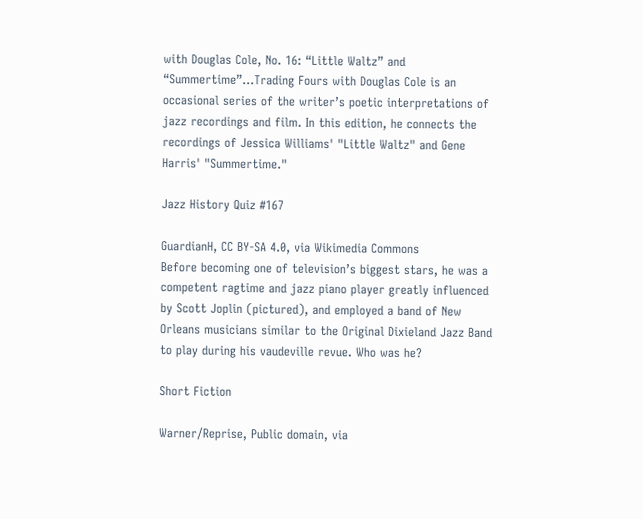with Douglas Cole, No. 16: “Little Waltz” and “Summertime”...Trading Fours with Douglas Cole is an occasional series of the writer’s poetic interpretations of jazz recordings and film. In this edition, he connects the recordings of Jessica Williams' "Little Waltz" and Gene Harris' "Summertime."

Jazz History Quiz #167

GuardianH, CC BY-SA 4.0, via Wikimedia Commons
Before becoming one of television’s biggest stars, he was a competent ragtime and jazz piano player greatly influenced by Scott Joplin (pictured), and employed a band of New Orleans musicians similar to the Original Dixieland Jazz Band to play during his vaudeville revue. Who was he?

Short Fiction

Warner/Reprise, Public domain, via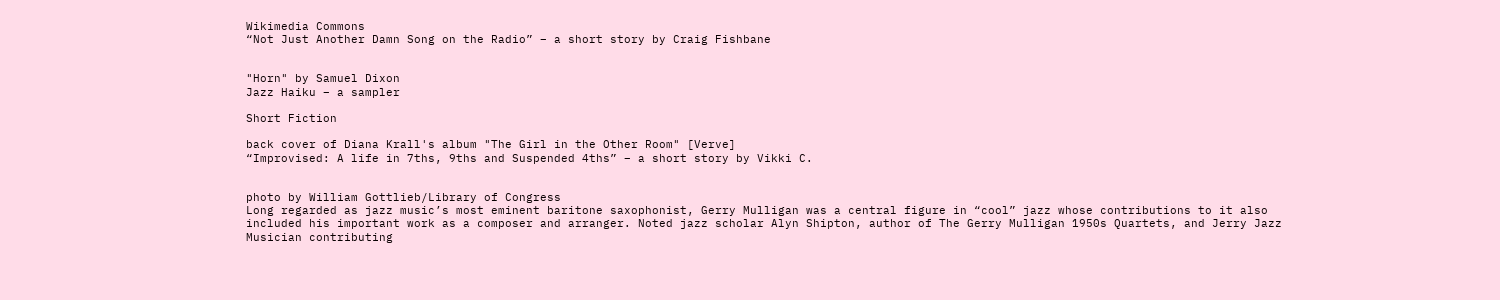Wikimedia Commons
“Not Just Another Damn Song on the Radio” – a short story by Craig Fishbane


"Horn" by Samuel Dixon
Jazz Haiku – a sampler

Short Fiction

back cover of Diana Krall's album "The Girl in the Other Room" [Verve]
“Improvised: A life in 7ths, 9ths and Suspended 4ths” – a short story by Vikki C.


photo by William Gottlieb/Library of Congress
Long regarded as jazz music’s most eminent baritone saxophonist, Gerry Mulligan was a central figure in “cool” jazz whose contributions to it also included his important work as a composer and arranger. Noted jazz scholar Alyn Shipton, author of The Gerry Mulligan 1950s Quartets, and Jerry Jazz Musician contributing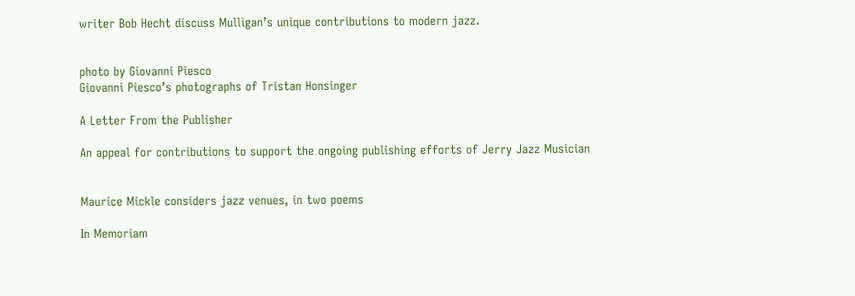writer Bob Hecht discuss Mulligan’s unique contributions to modern jazz.


photo by Giovanni Piesco
Giovanni Piesco’s photographs of Tristan Honsinger

A Letter From the Publisher

An appeal for contributions to support the ongoing publishing efforts of Jerry Jazz Musician


Maurice Mickle considers jazz venues, in two poems

In Memoriam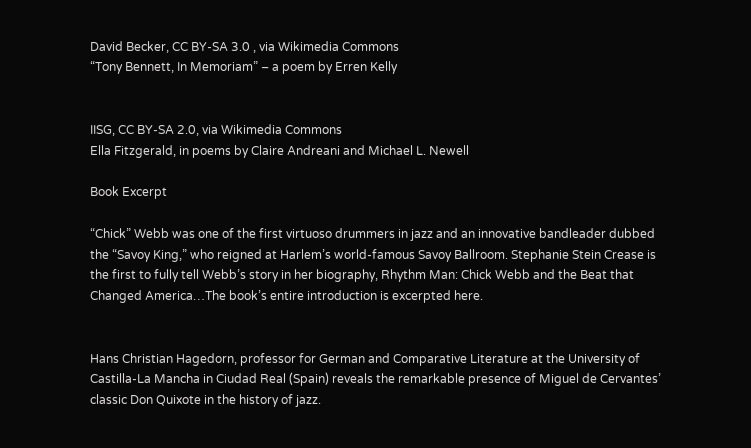David Becker, CC BY-SA 3.0 , via Wikimedia Commons
“Tony Bennett, In Memoriam” – a poem by Erren Kelly


IISG, CC BY-SA 2.0, via Wikimedia Commons
Ella Fitzgerald, in poems by Claire Andreani and Michael L. Newell

Book Excerpt

“Chick” Webb was one of the first virtuoso drummers in jazz and an innovative bandleader dubbed the “Savoy King,” who reigned at Harlem’s world-famous Savoy Ballroom. Stephanie Stein Crease is the first to fully tell Webb’s story in her biography, Rhythm Man: Chick Webb and the Beat that Changed America…The book’s entire introduction is excerpted here.


Hans Christian Hagedorn, professor for German and Comparative Literature at the University of Castilla-La Mancha in Ciudad Real (Spain) reveals the remarkable presence of Miguel de Cervantes’ classic Don Quixote in the history of jazz.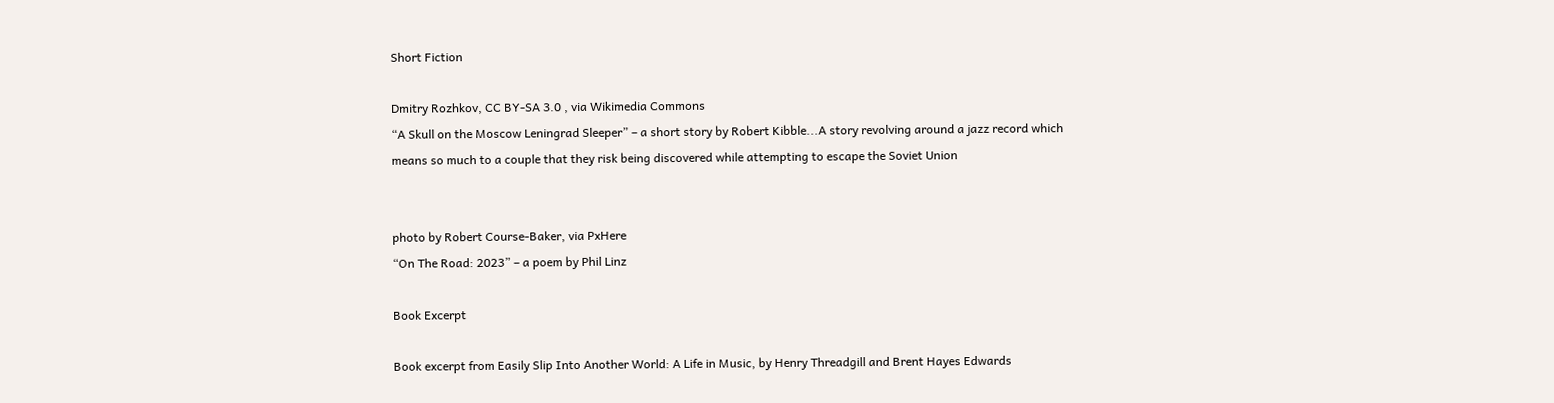Short Fiction

Dmitry Rozhkov, CC BY-SA 3.0 , via Wikimedia Commons
“A Skull on the Moscow Leningrad Sleeper” – a short story by Robert Kibble...A story revolving around a jazz record which means so much to a couple that they risk being discovered while attempting to escape the Soviet Union


photo by Robert Course-Baker, via PxHere
“On The Road: 2023” – a poem by Phil Linz

Book Excerpt

Book excerpt from Easily Slip Into Another World: A Life in Music, by Henry Threadgill and Brent Hayes Edwards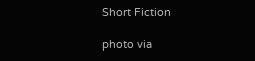Short Fiction

photo via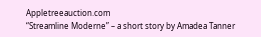Appletreeauction.com
“Streamline Moderne” – a short story by Amadea Tanner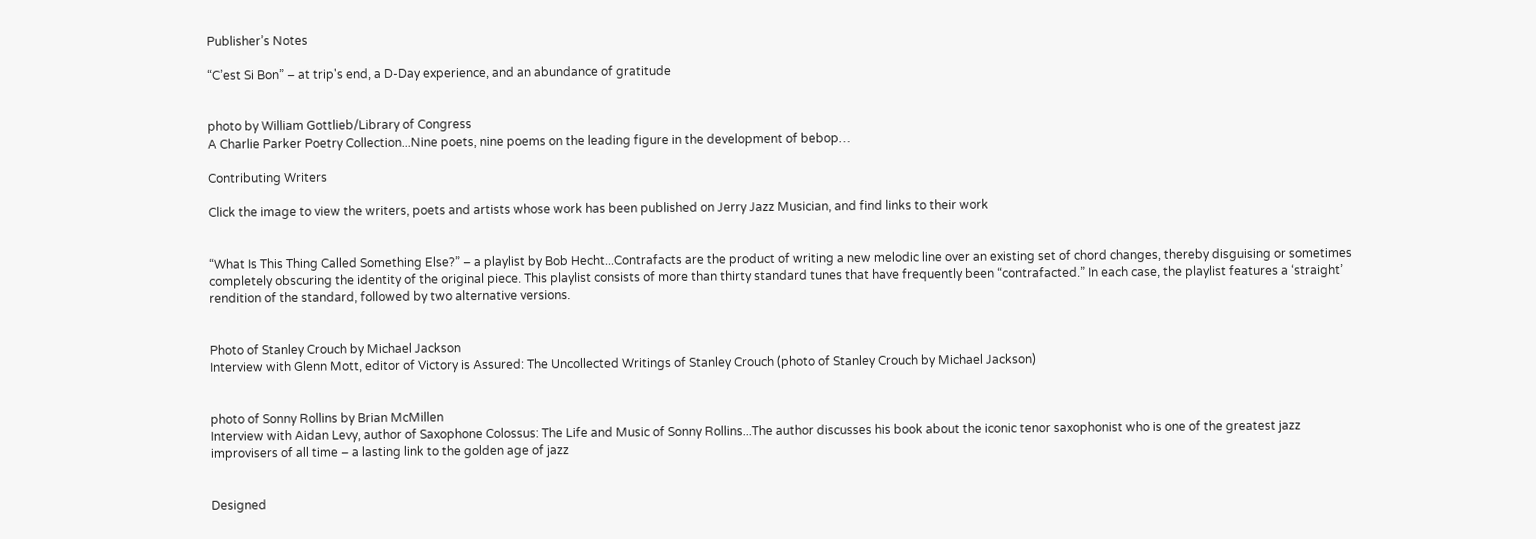Publisher’s Notes

“C’est Si Bon” – at trip's end, a D-Day experience, and an abundance of gratitude


photo by William Gottlieb/Library of Congress
A Charlie Parker Poetry Collection...Nine poets, nine poems on the leading figure in the development of bebop…

Contributing Writers

Click the image to view the writers, poets and artists whose work has been published on Jerry Jazz Musician, and find links to their work


“What Is This Thing Called Something Else?” – a playlist by Bob Hecht...Contrafacts are the product of writing a new melodic line over an existing set of chord changes, thereby disguising or sometimes completely obscuring the identity of the original piece. This playlist consists of more than thirty standard tunes that have frequently been “contrafacted.” In each case, the playlist features a ‘straight’ rendition of the standard, followed by two alternative versions.


Photo of Stanley Crouch by Michael Jackson
Interview with Glenn Mott, editor of Victory is Assured: The Uncollected Writings of Stanley Crouch (photo of Stanley Crouch by Michael Jackson)


photo of Sonny Rollins by Brian McMillen
Interview with Aidan Levy, author of Saxophone Colossus: The Life and Music of Sonny Rollins...The author discusses his book about the iconic tenor saxophonist who is one of the greatest jazz improvisers of all time – a lasting link to the golden age of jazz


Designed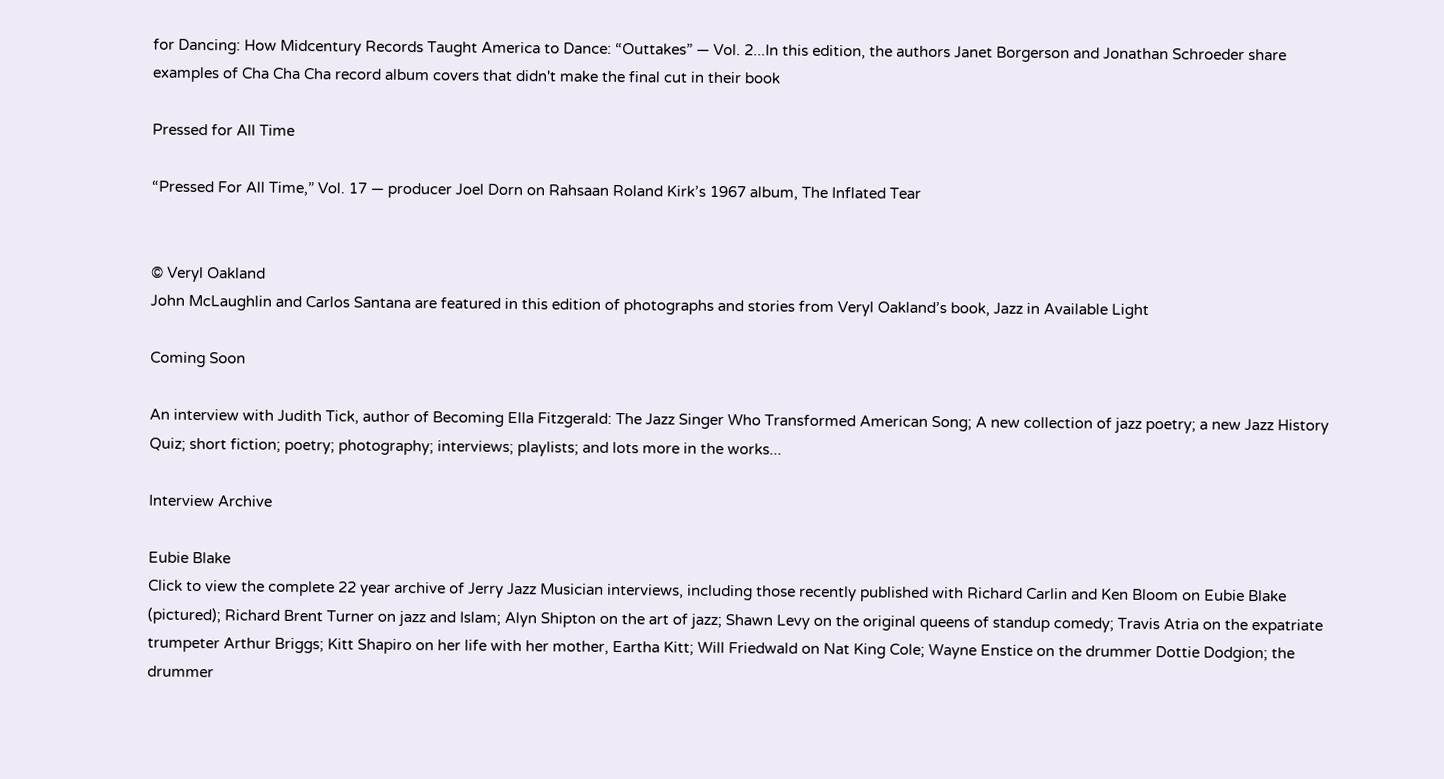for Dancing: How Midcentury Records Taught America to Dance: “Outtakes” — Vol. 2...In this edition, the authors Janet Borgerson and Jonathan Schroeder share examples of Cha Cha Cha record album covers that didn't make the final cut in their book

Pressed for All Time

“Pressed For All Time,” Vol. 17 — producer Joel Dorn on Rahsaan Roland Kirk’s 1967 album, The Inflated Tear


© Veryl Oakland
John McLaughlin and Carlos Santana are featured in this edition of photographs and stories from Veryl Oakland’s book, Jazz in Available Light

Coming Soon

An interview with Judith Tick, author of Becoming Ella Fitzgerald: The Jazz Singer Who Transformed American Song; A new collection of jazz poetry; a new Jazz History Quiz; short fiction; poetry; photography; interviews; playlists; and lots more in the works...

Interview Archive

Eubie Blake
Click to view the complete 22 year archive of Jerry Jazz Musician interviews, including those recently published with Richard Carlin and Ken Bloom on Eubie Blake (pictured); Richard Brent Turner on jazz and Islam; Alyn Shipton on the art of jazz; Shawn Levy on the original queens of standup comedy; Travis Atria on the expatriate trumpeter Arthur Briggs; Kitt Shapiro on her life with her mother, Eartha Kitt; Will Friedwald on Nat King Cole; Wayne Enstice on the drummer Dottie Dodgion; the drummer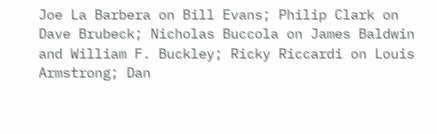Joe La Barbera on Bill Evans; Philip Clark on Dave Brubeck; Nicholas Buccola on James Baldwin and William F. Buckley; Ricky Riccardi on Louis Armstrong; Dan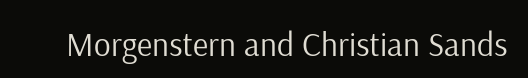Morgenstern and Christian Sands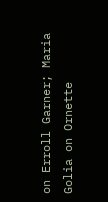on Erroll Garner; Maria Golia on Ornette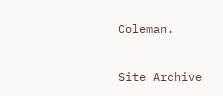Coleman.

Site Archive